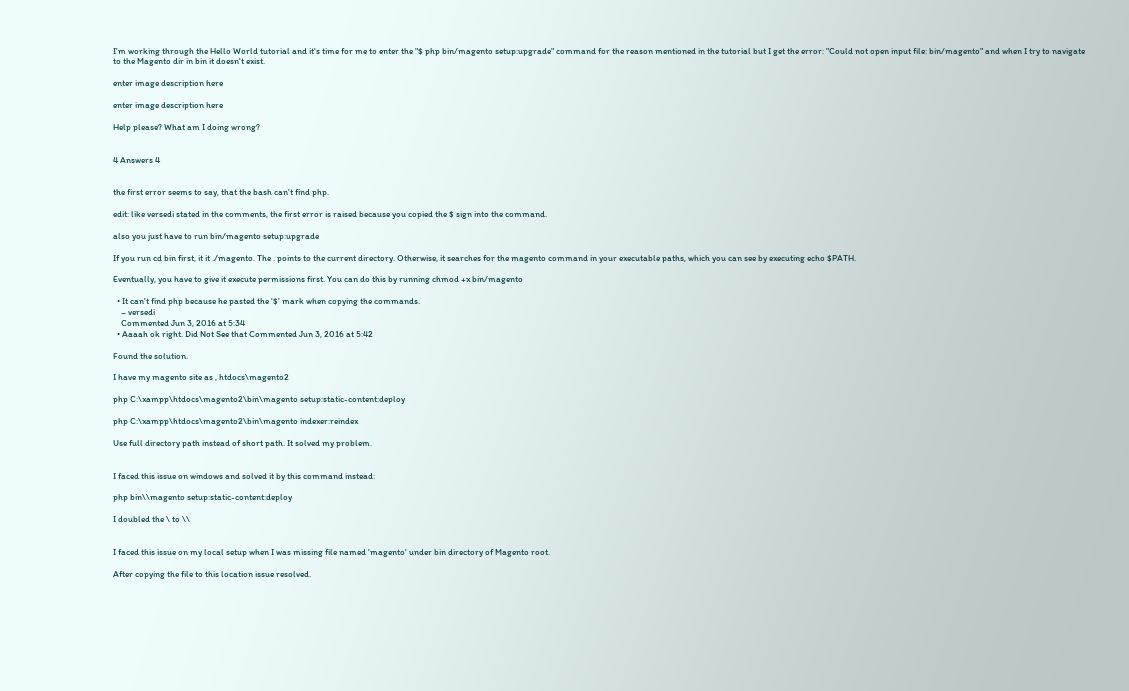I'm working through the Hello World tutorial and it's time for me to enter the "$ php bin/magento setup:upgrade" command for the reason mentioned in the tutorial but I get the error: "Could not open input file: bin/magento" and when I try to navigate to the Magento dir in bin it doesn't exist.

enter image description here

enter image description here

Help please? What am I doing wrong?


4 Answers 4


the first error seems to say, that the bash can't find php.

edit: like versedi stated in the comments, the first error is raised because you copied the $ sign into the command.

also you just have to run bin/magento setup:upgrade

If you run cd bin first, it it ./magento. The . points to the current directory. Otherwise, it searches for the magento command in your executable paths, which you can see by executing echo $PATH.

Eventually, you have to give it execute permissions first. You can do this by running chmod +x bin/magento

  • It can't find php because he pasted the '$' mark when copying the commands.
    – versedi
    Commented Jun 3, 2016 at 5:34
  • Aaaah ok right. Did Not See that Commented Jun 3, 2016 at 5:42

Found the solution.

I have my magento site as , htdocs\magento2

php C:\xampp\htdocs\magento2\bin\magento setup:static-content:deploy

php C:\xampp\htdocs\magento2\bin\magento indexer:reindex

Use full directory path instead of short path. It solved my problem.


I faced this issue on windows and solved it by this command instead:

php bin\\magento setup:static-content:deploy

I doubled the \ to \\


I faced this issue on my local setup when I was missing file named 'magento' under bin directory of Magento root.

After copying the file to this location issue resolved.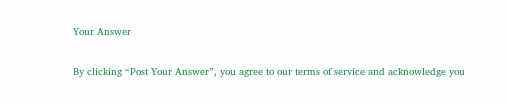Your Answer

By clicking “Post Your Answer”, you agree to our terms of service and acknowledge you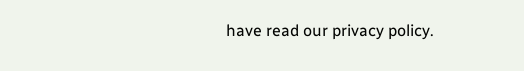have read our privacy policy.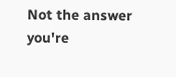Not the answer you're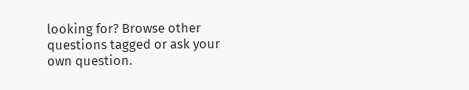looking for? Browse other questions tagged or ask your own question.